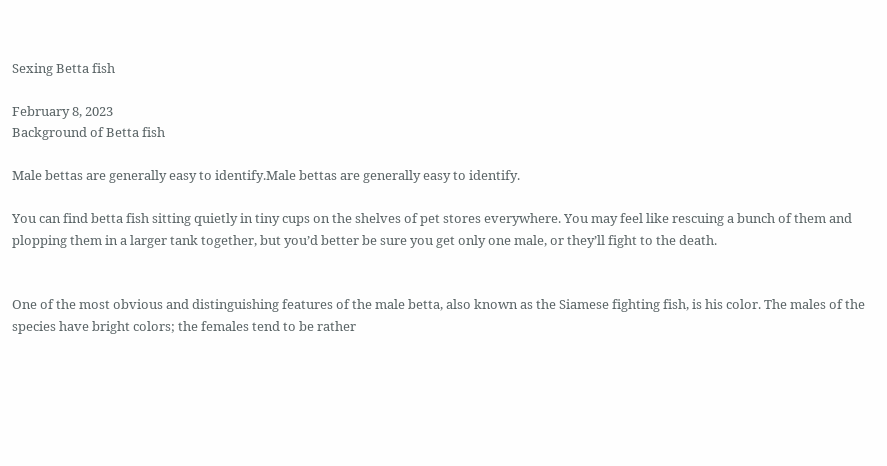Sexing Betta fish

February 8, 2023
Background of Betta fish

Male bettas are generally easy to identify.Male bettas are generally easy to identify.

You can find betta fish sitting quietly in tiny cups on the shelves of pet stores everywhere. You may feel like rescuing a bunch of them and plopping them in a larger tank together, but you’d better be sure you get only one male, or they’ll fight to the death.


One of the most obvious and distinguishing features of the male betta, also known as the Siamese fighting fish, is his color. The males of the species have bright colors; the females tend to be rather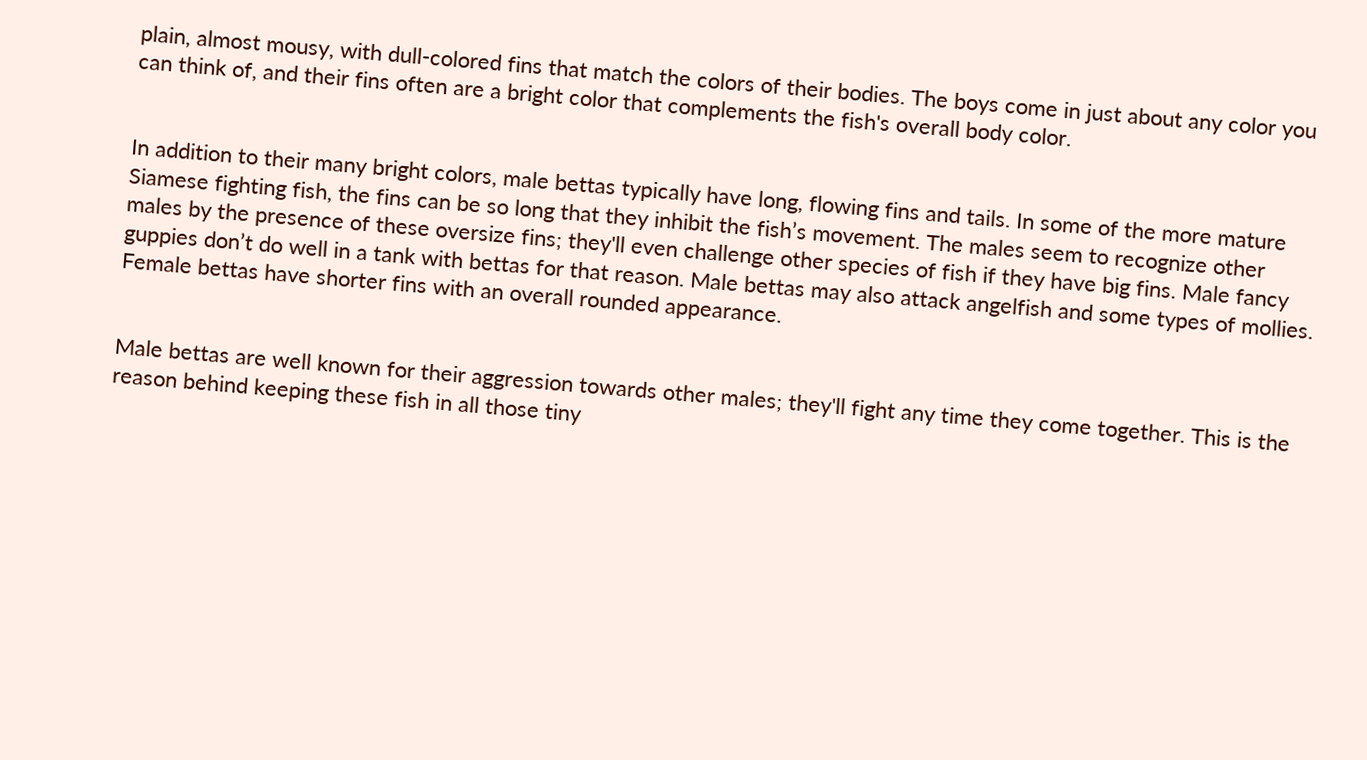plain, almost mousy, with dull-colored fins that match the colors of their bodies. The boys come in just about any color you can think of, and their fins often are a bright color that complements the fish's overall body color.


In addition to their many bright colors, male bettas typically have long, flowing fins and tails. In some of the more mature Siamese fighting fish, the fins can be so long that they inhibit the fish’s movement. The males seem to recognize other males by the presence of these oversize fins; they'll even challenge other species of fish if they have big fins. Male fancy guppies don’t do well in a tank with bettas for that reason. Male bettas may also attack angelfish and some types of mollies. Female bettas have shorter fins with an overall rounded appearance.


Male bettas are well known for their aggression towards other males; they'll fight any time they come together. This is the reason behind keeping these fish in all those tiny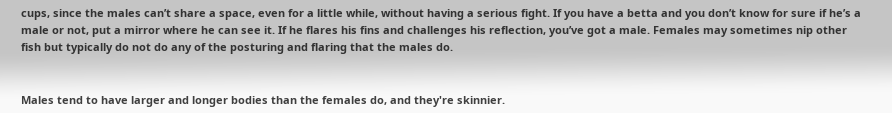cups, since the males can’t share a space, even for a little while, without having a serious fight. If you have a betta and you don’t know for sure if he’s a male or not, put a mirror where he can see it. If he flares his fins and challenges his reflection, you’ve got a male. Females may sometimes nip other fish but typically do not do any of the posturing and flaring that the males do.


Males tend to have larger and longer bodies than the females do, and they're skinnier.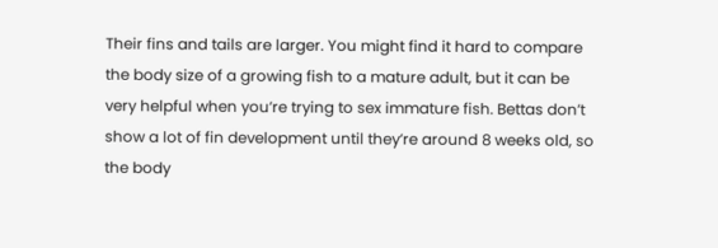Their fins and tails are larger. You might find it hard to compare the body size of a growing fish to a mature adult, but it can be very helpful when you’re trying to sex immature fish. Bettas don’t show a lot of fin development until they’re around 8 weeks old, so the body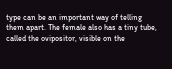type can be an important way of telling them apart. The female also has a tiny tube, called the ovipositor, visible on the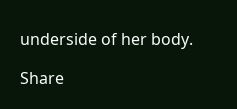underside of her body.

Share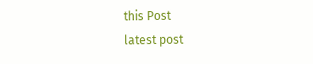this Post
latest post